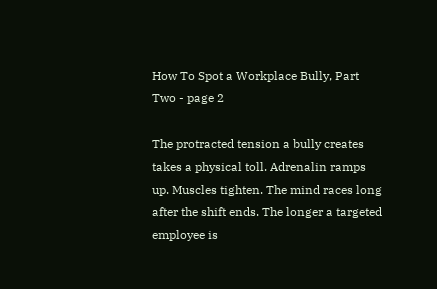How To Spot a Workplace Bully, Part Two - page 2

The protracted tension a bully creates takes a physical toll. Adrenalin ramps up. Muscles tighten. The mind races long after the shift ends. The longer a targeted employee is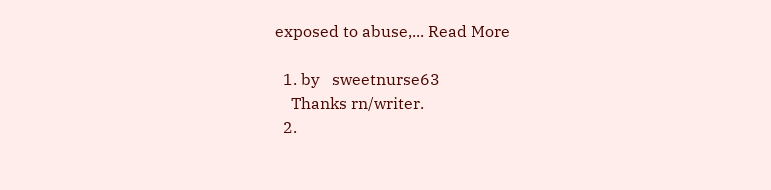exposed to abuse,... Read More

  1. by   sweetnurse63
    Thanks rn/writer.
  2.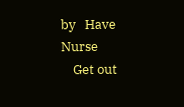by   Have Nurse
    Get out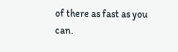of there as fast as you can.